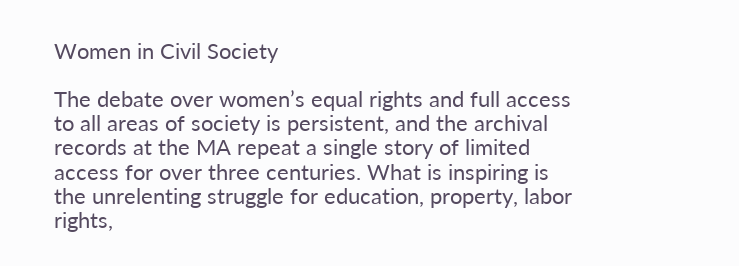Women in Civil Society

The debate over women’s equal rights and full access to all areas of society is persistent, and the archival records at the MA repeat a single story of limited access for over three centuries. What is inspiring is the unrelenting struggle for education, property, labor rights,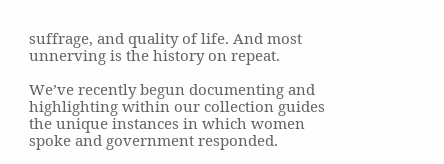suffrage, and quality of life. And most unnerving is the history on repeat.

We’ve recently begun documenting and highlighting within our collection guides the unique instances in which women spoke and government responded.